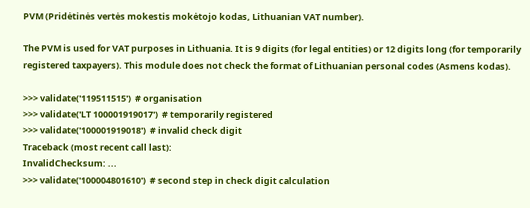PVM (Pridėtinės vertės mokestis mokėtojo kodas, Lithuanian VAT number).

The PVM is used for VAT purposes in Lithuania. It is 9 digits (for legal entities) or 12 digits long (for temporarily registered taxpayers). This module does not check the format of Lithuanian personal codes (Asmens kodas).

>>> validate('119511515')  # organisation
>>> validate('LT 100001919017')  # temporarily registered
>>> validate('100001919018')  # invalid check digit
Traceback (most recent call last):
InvalidChecksum: ...
>>> validate('100004801610')  # second step in check digit calculation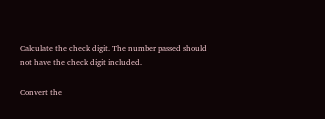Calculate the check digit. The number passed should not have the check digit included.

Convert the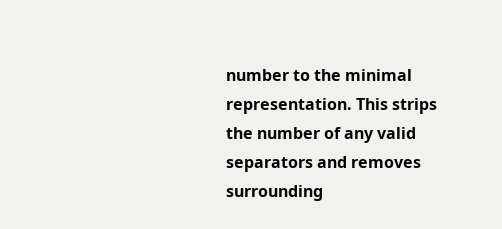number to the minimal representation. This strips the number of any valid separators and removes surrounding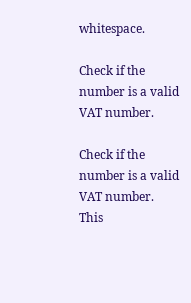whitespace.

Check if the number is a valid VAT number.

Check if the number is a valid VAT number. This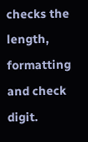checks the length, formatting and check digit.